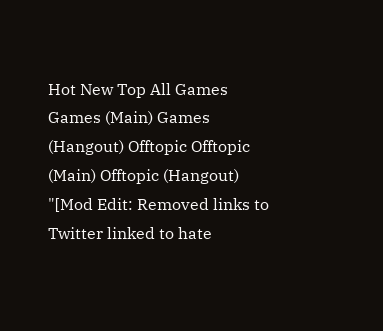Hot New Top All Games Games (Main) Games (Hangout) Offtopic Offtopic (Main) Offtopic (Hangout)
"[Mod Edit: Removed links to Twitter linked to hate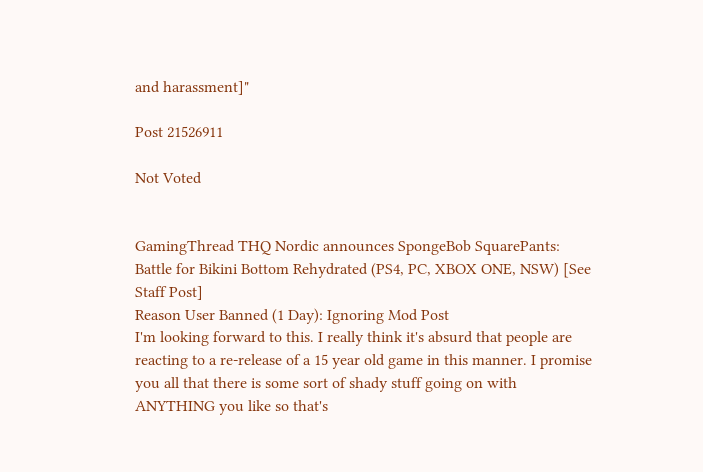and harassment]"

Post 21526911

Not Voted


GamingThread THQ Nordic announces SpongeBob SquarePants: Battle for Bikini Bottom Rehydrated (PS4, PC, XBOX ONE, NSW) [See Staff Post]
Reason User Banned (1 Day): Ignoring Mod Post
I'm looking forward to this. I really think it's absurd that people are reacting to a re-release of a 15 year old game in this manner. I promise you all that there is some sort of shady stuff going on with ANYTHING you like so that's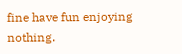fine have fun enjoying nothing.